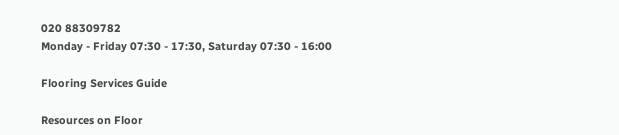020 88309782
Monday - Friday 07:30 - 17:30, Saturday 07:30 - 16:00

Flooring Services Guide

Resources on Floor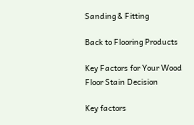Sanding & Fitting

Back to Flooring Products

Key Factors for Your Wood Floor Stain Decision

Key factors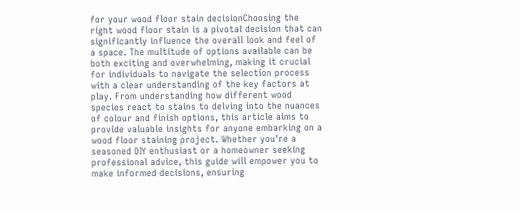for your wood floor stain decisionChoosing the right wood floor stain is a pivotal decision that can significantly influence the overall look and feel of a space. The multitude of options available can be both exciting and overwhelming, making it crucial for individuals to navigate the selection process with a clear understanding of the key factors at play. From understanding how different wood species react to stains to delving into the nuances of colour and finish options, this article aims to provide valuable insights for anyone embarking on a wood floor staining project. Whether you're a seasoned DIY enthusiast or a homeowner seeking professional advice, this guide will empower you to make informed decisions, ensuring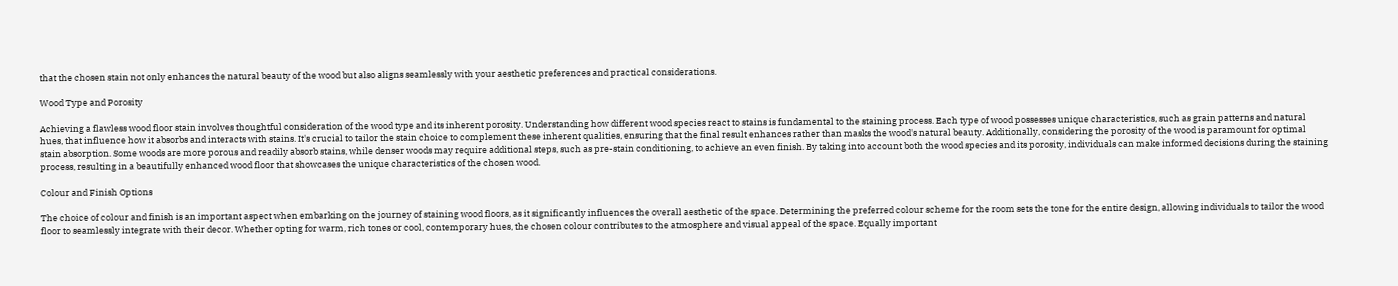that the chosen stain not only enhances the natural beauty of the wood but also aligns seamlessly with your aesthetic preferences and practical considerations.

Wood Type and Porosity

Achieving a flawless wood floor stain involves thoughtful consideration of the wood type and its inherent porosity. Understanding how different wood species react to stains is fundamental to the staining process. Each type of wood possesses unique characteristics, such as grain patterns and natural hues, that influence how it absorbs and interacts with stains. It's crucial to tailor the stain choice to complement these inherent qualities, ensuring that the final result enhances rather than masks the wood's natural beauty. Additionally, considering the porosity of the wood is paramount for optimal stain absorption. Some woods are more porous and readily absorb stains, while denser woods may require additional steps, such as pre-stain conditioning, to achieve an even finish. By taking into account both the wood species and its porosity, individuals can make informed decisions during the staining process, resulting in a beautifully enhanced wood floor that showcases the unique characteristics of the chosen wood.

Colour and Finish Options

The choice of colour and finish is an important aspect when embarking on the journey of staining wood floors, as it significantly influences the overall aesthetic of the space. Determining the preferred colour scheme for the room sets the tone for the entire design, allowing individuals to tailor the wood floor to seamlessly integrate with their decor. Whether opting for warm, rich tones or cool, contemporary hues, the chosen colour contributes to the atmosphere and visual appeal of the space. Equally important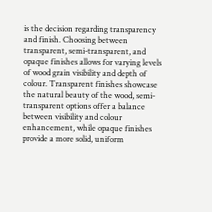is the decision regarding transparency and finish. Choosing between transparent, semi-transparent, and opaque finishes allows for varying levels of wood grain visibility and depth of colour. Transparent finishes showcase the natural beauty of the wood, semi-transparent options offer a balance between visibility and colour enhancement, while opaque finishes provide a more solid, uniform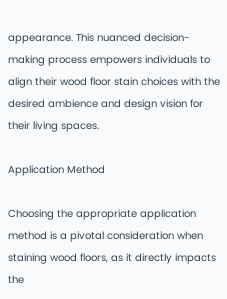appearance. This nuanced decision-making process empowers individuals to align their wood floor stain choices with the desired ambience and design vision for their living spaces.

Application Method

Choosing the appropriate application method is a pivotal consideration when staining wood floors, as it directly impacts the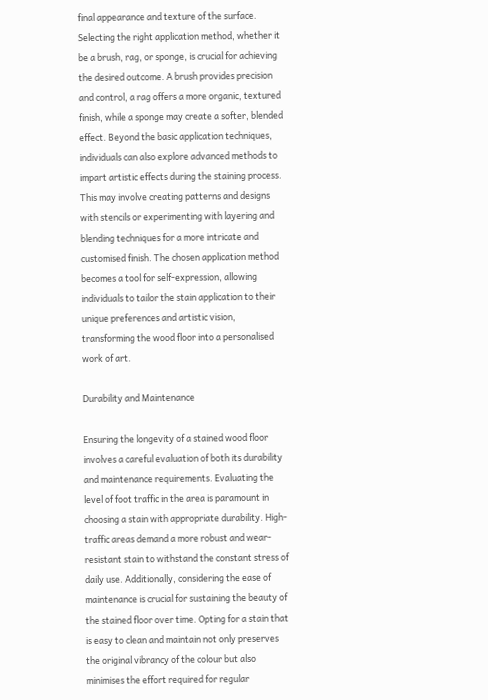final appearance and texture of the surface. Selecting the right application method, whether it be a brush, rag, or sponge, is crucial for achieving the desired outcome. A brush provides precision and control, a rag offers a more organic, textured finish, while a sponge may create a softer, blended effect. Beyond the basic application techniques, individuals can also explore advanced methods to impart artistic effects during the staining process. This may involve creating patterns and designs with stencils or experimenting with layering and blending techniques for a more intricate and customised finish. The chosen application method becomes a tool for self-expression, allowing individuals to tailor the stain application to their unique preferences and artistic vision, transforming the wood floor into a personalised work of art.

Durability and Maintenance

Ensuring the longevity of a stained wood floor involves a careful evaluation of both its durability and maintenance requirements. Evaluating the level of foot traffic in the area is paramount in choosing a stain with appropriate durability. High-traffic areas demand a more robust and wear-resistant stain to withstand the constant stress of daily use. Additionally, considering the ease of maintenance is crucial for sustaining the beauty of the stained floor over time. Opting for a stain that is easy to clean and maintain not only preserves the original vibrancy of the colour but also minimises the effort required for regular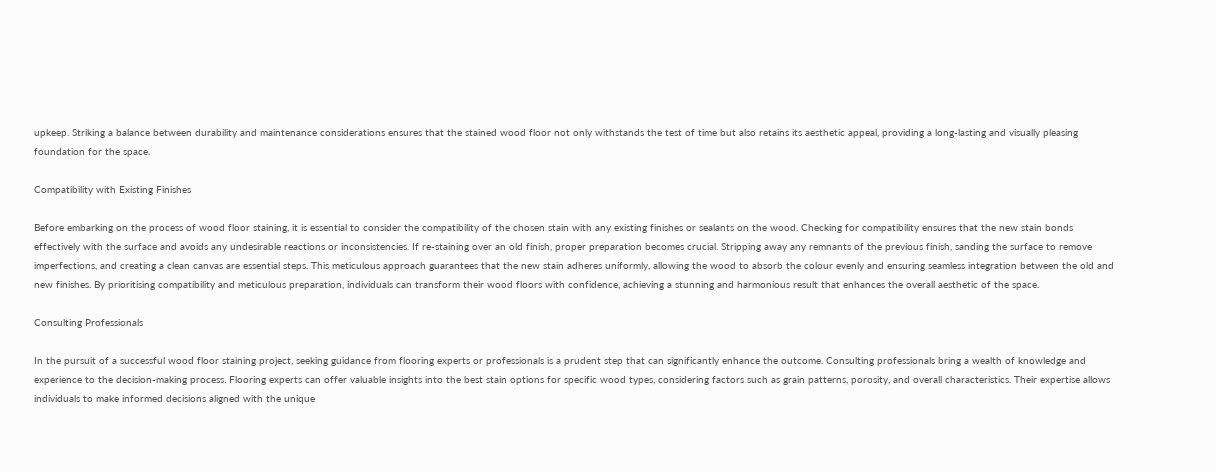upkeep. Striking a balance between durability and maintenance considerations ensures that the stained wood floor not only withstands the test of time but also retains its aesthetic appeal, providing a long-lasting and visually pleasing foundation for the space.

Compatibility with Existing Finishes

Before embarking on the process of wood floor staining, it is essential to consider the compatibility of the chosen stain with any existing finishes or sealants on the wood. Checking for compatibility ensures that the new stain bonds effectively with the surface and avoids any undesirable reactions or inconsistencies. If re-staining over an old finish, proper preparation becomes crucial. Stripping away any remnants of the previous finish, sanding the surface to remove imperfections, and creating a clean canvas are essential steps. This meticulous approach guarantees that the new stain adheres uniformly, allowing the wood to absorb the colour evenly and ensuring seamless integration between the old and new finishes. By prioritising compatibility and meticulous preparation, individuals can transform their wood floors with confidence, achieving a stunning and harmonious result that enhances the overall aesthetic of the space.

Consulting Professionals

In the pursuit of a successful wood floor staining project, seeking guidance from flooring experts or professionals is a prudent step that can significantly enhance the outcome. Consulting professionals bring a wealth of knowledge and experience to the decision-making process. Flooring experts can offer valuable insights into the best stain options for specific wood types, considering factors such as grain patterns, porosity, and overall characteristics. Their expertise allows individuals to make informed decisions aligned with the unique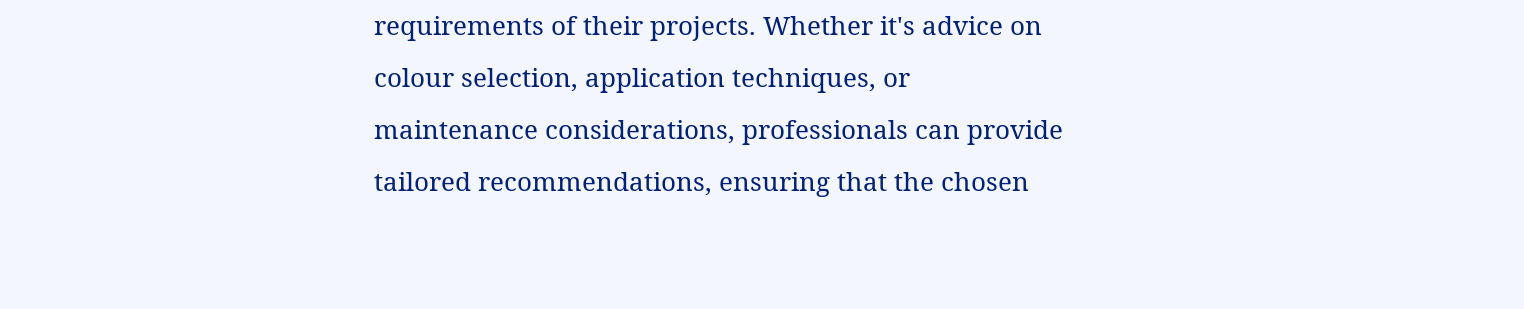requirements of their projects. Whether it's advice on colour selection, application techniques, or maintenance considerations, professionals can provide tailored recommendations, ensuring that the chosen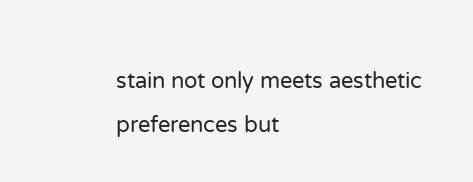stain not only meets aesthetic preferences but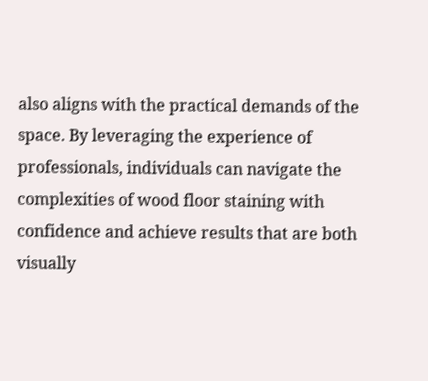also aligns with the practical demands of the space. By leveraging the experience of professionals, individuals can navigate the complexities of wood floor staining with confidence and achieve results that are both visually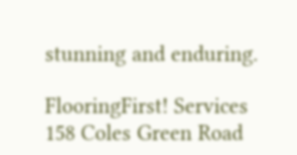stunning and enduring.

FlooringFirst! Services
158 Coles Green Road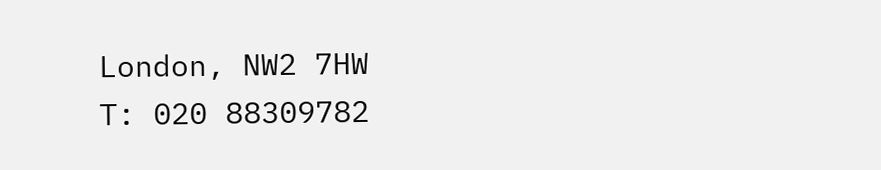London, NW2 7HW
T: 020 88309782